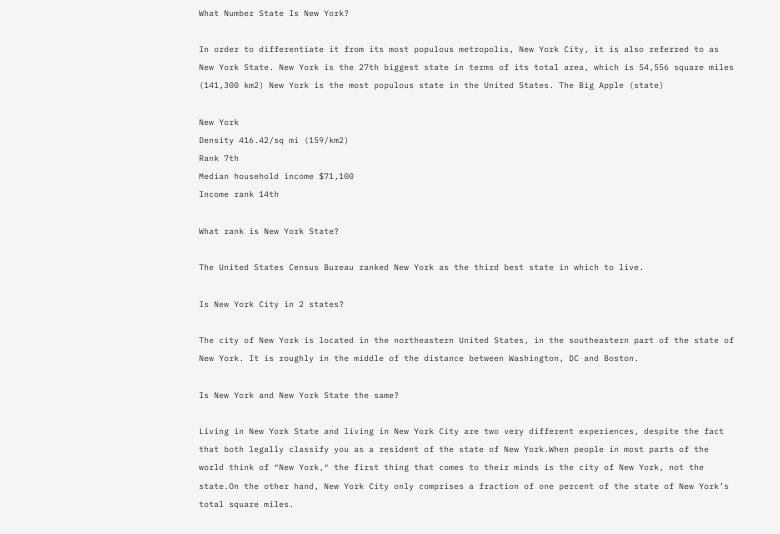What Number State Is New York?

In order to differentiate it from its most populous metropolis, New York City, it is also referred to as New York State. New York is the 27th biggest state in terms of its total area, which is 54,556 square miles (141,300 km2) New York is the most populous state in the United States. The Big Apple (state)

New York
Density 416.42/sq mi (159/km2)
Rank 7th
Median household income $71,100
Income rank 14th

What rank is New York State?

The United States Census Bureau ranked New York as the third best state in which to live.

Is New York City in 2 states?

The city of New York is located in the northeastern United States, in the southeastern part of the state of New York. It is roughly in the middle of the distance between Washington, DC and Boston.

Is New York and New York State the same?

Living in New York State and living in New York City are two very different experiences, despite the fact that both legally classify you as a resident of the state of New York.When people in most parts of the world think of ″New York,″ the first thing that comes to their minds is the city of New York, not the state.On the other hand, New York City only comprises a fraction of one percent of the state of New York’s total square miles.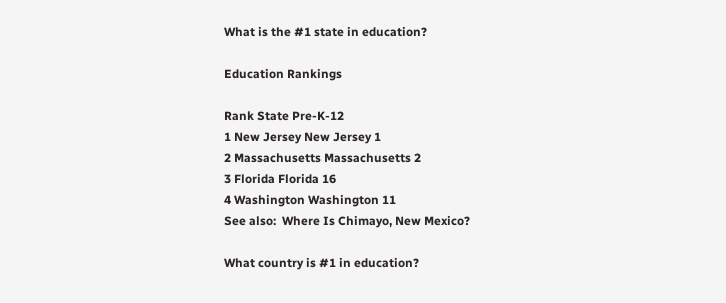What is the #1 state in education?

Education Rankings

Rank State Pre-K-12
1 New Jersey New Jersey 1
2 Massachusetts Massachusetts 2
3 Florida Florida 16
4 Washington Washington 11
See also:  Where Is Chimayo, New Mexico?

What country is #1 in education?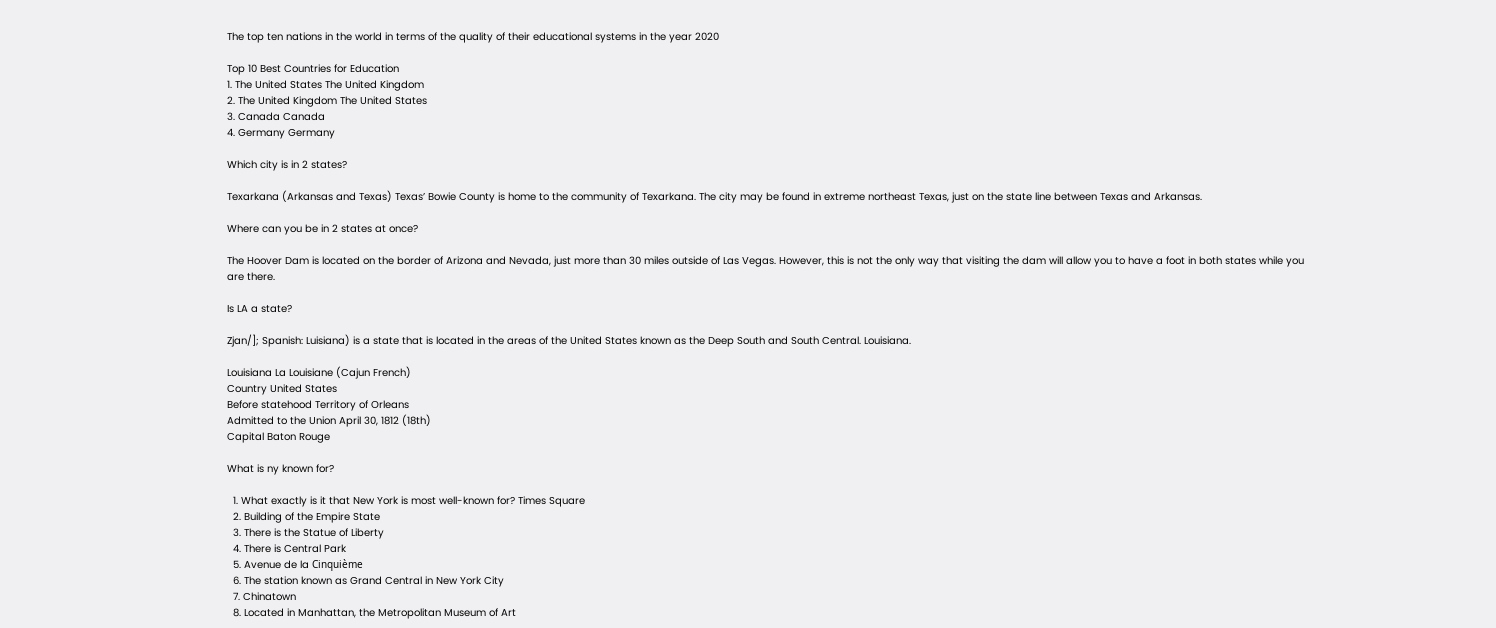The top ten nations in the world in terms of the quality of their educational systems in the year 2020

Top 10 Best Countries for Education
1. The United States The United Kingdom
2. The United Kingdom The United States
3. Canada Canada
4. Germany Germany

Which city is in 2 states?

Texarkana (Arkansas and Texas) Texas’ Bowie County is home to the community of Texarkana. The city may be found in extreme northeast Texas, just on the state line between Texas and Arkansas.

Where can you be in 2 states at once?

The Hoover Dam is located on the border of Arizona and Nevada, just more than 30 miles outside of Las Vegas. However, this is not the only way that visiting the dam will allow you to have a foot in both states while you are there.

Is LA a state?

Zjan/]; Spanish: Luisiana) is a state that is located in the areas of the United States known as the Deep South and South Central. Louisiana.

Louisiana La Louisiane (Cajun French)
Country United States
Before statehood Territory of Orleans
Admitted to the Union April 30, 1812 (18th)
Capital Baton Rouge

What is ny known for?

  1. What exactly is it that New York is most well-known for? Times Square
  2. Building of the Empire State
  3. There is the Statue of Liberty
  4. There is Central Park
  5. Avenue de la Cinquième
  6. The station known as Grand Central in New York City
  7. Chinatown
  8. Located in Manhattan, the Metropolitan Museum of Art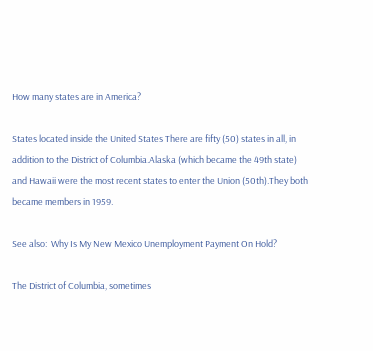How many states are in America?

States located inside the United States There are fifty (50) states in all, in addition to the District of Columbia.Alaska (which became the 49th state) and Hawaii were the most recent states to enter the Union (50th).They both became members in 1959.

See also:  Why Is My New Mexico Unemployment Payment On Hold?

The District of Columbia, sometimes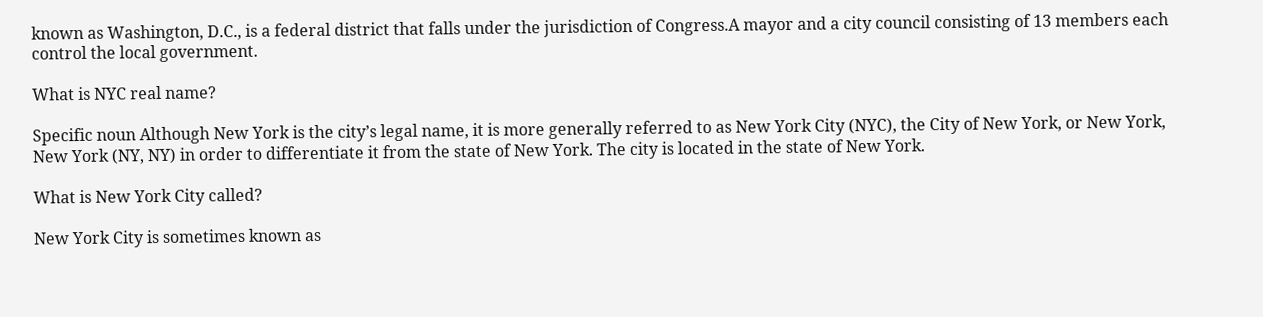known as Washington, D.C., is a federal district that falls under the jurisdiction of Congress.A mayor and a city council consisting of 13 members each control the local government.

What is NYC real name?

Specific noun Although New York is the city’s legal name, it is more generally referred to as New York City (NYC), the City of New York, or New York, New York (NY, NY) in order to differentiate it from the state of New York. The city is located in the state of New York.

What is New York City called?

New York City is sometimes known as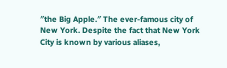″the Big Apple.″ The ever-famous city of New York. Despite the fact that New York City is known by various aliases,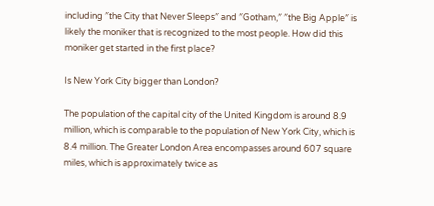including ″the City that Never Sleeps″ and ″Gotham,″ ″the Big Apple″ is likely the moniker that is recognized to the most people. How did this moniker get started in the first place?

Is New York City bigger than London?

The population of the capital city of the United Kingdom is around 8.9 million, which is comparable to the population of New York City, which is 8.4 million. The Greater London Area encompasses around 607 square miles, which is approximately twice as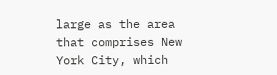large as the area that comprises New York City, which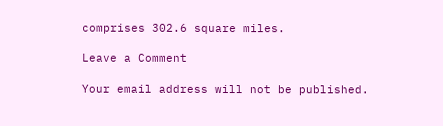comprises 302.6 square miles.

Leave a Comment

Your email address will not be published.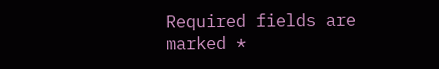Required fields are marked *